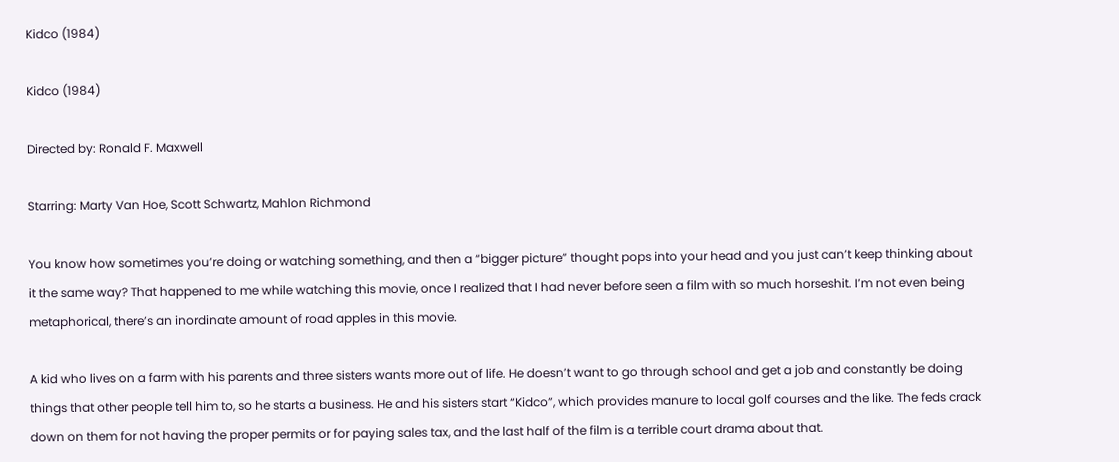Kidco (1984)

Kidco (1984)

Directed by: Ronald F. Maxwell

Starring: Marty Van Hoe, Scott Schwartz, Mahlon Richmond

You know how sometimes you’re doing or watching something, and then a “bigger picture” thought pops into your head and you just can’t keep thinking about it the same way? That happened to me while watching this movie, once I realized that I had never before seen a film with so much horseshit. I’m not even being metaphorical, there’s an inordinate amount of road apples in this movie.

A kid who lives on a farm with his parents and three sisters wants more out of life. He doesn’t want to go through school and get a job and constantly be doing things that other people tell him to, so he starts a business. He and his sisters start “Kidco”, which provides manure to local golf courses and the like. The feds crack down on them for not having the proper permits or for paying sales tax, and the last half of the film is a terrible court drama about that.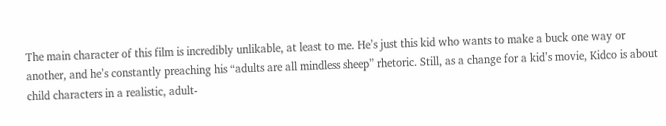The main character of this film is incredibly unlikable, at least to me. He’s just this kid who wants to make a buck one way or another, and he’s constantly preaching his “adults are all mindless sheep” rhetoric. Still, as a change for a kid’s movie, Kidco is about child characters in a realistic, adult-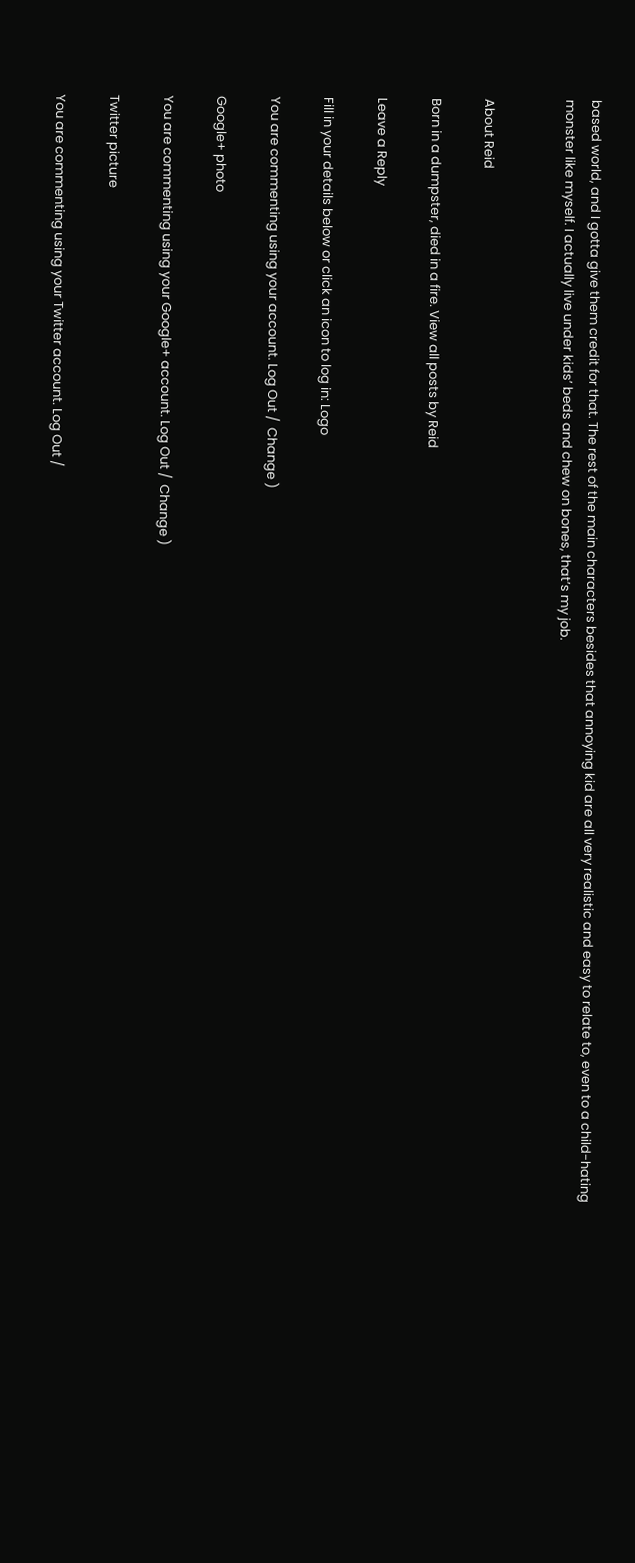based world, and I gotta give them credit for that. The rest of the main characters besides that annoying kid are all very realistic and easy to relate to, even to a child-hating monster like myself. I actually live under kids’ beds and chew on bones, that’s my job.


About Reid

Born in a dumpster, died in a fire. View all posts by Reid

Leave a Reply

Fill in your details below or click an icon to log in: Logo

You are commenting using your account. Log Out /  Change )

Google+ photo

You are commenting using your Google+ account. Log Out /  Change )

Twitter picture

You are commenting using your Twitter account. Log Out /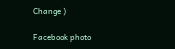Change )

Facebook photo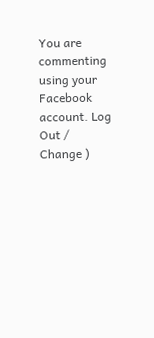You are commenting using your Facebook account. Log Out /  Change )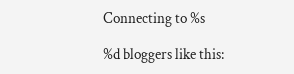Connecting to %s

%d bloggers like this: